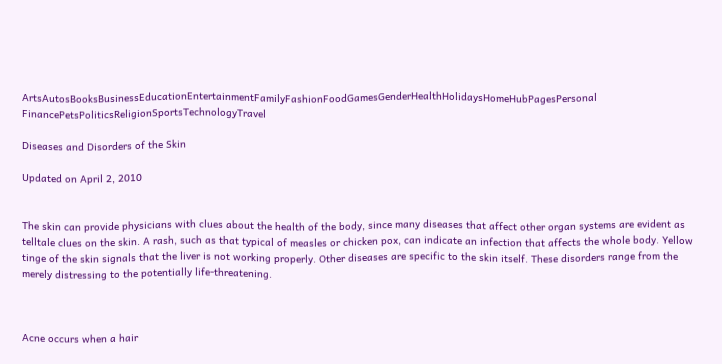ArtsAutosBooksBusinessEducationEntertainmentFamilyFashionFoodGamesGenderHealthHolidaysHomeHubPagesPersonal FinancePetsPoliticsReligionSportsTechnologyTravel

Diseases and Disorders of the Skin

Updated on April 2, 2010


The skin can provide physicians with clues about the health of the body, since many diseases that affect other organ systems are evident as telltale clues on the skin. A rash, such as that typical of measles or chicken pox, can indicate an infection that affects the whole body. Yellow tinge of the skin signals that the liver is not working properly. Other diseases are specific to the skin itself. These disorders range from the merely distressing to the potentially life-threatening.



Acne occurs when a hair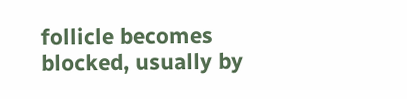follicle becomes blocked, usually by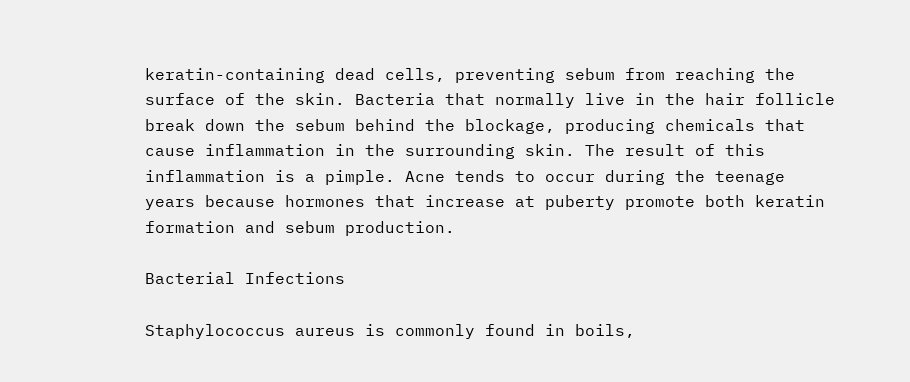keratin-containing dead cells, preventing sebum from reaching the surface of the skin. Bacteria that normally live in the hair follicle break down the sebum behind the blockage, producing chemicals that cause inflammation in the surrounding skin. The result of this inflammation is a pimple. Acne tends to occur during the teenage years because hormones that increase at puberty promote both keratin formation and sebum production.

Bacterial Infections

Staphylococcus aureus is commonly found in boils,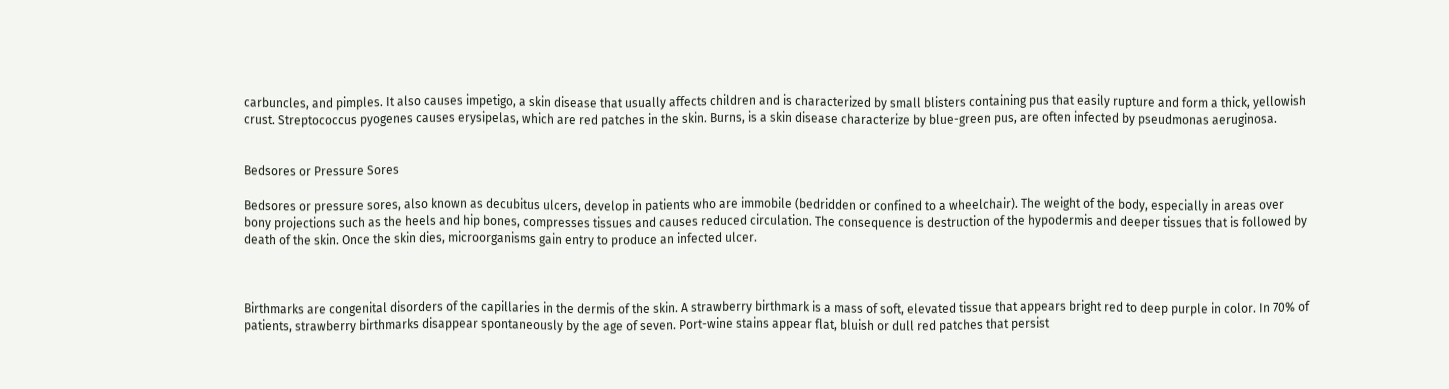carbuncles, and pimples. It also causes impetigo, a skin disease that usually affects children and is characterized by small blisters containing pus that easily rupture and form a thick, yellowish crust. Streptococcus pyogenes causes erysipelas, which are red patches in the skin. Burns, is a skin disease characterize by blue-green pus, are often infected by pseudmonas aeruginosa.


Bedsores or Pressure Sores

Bedsores or pressure sores, also known as decubitus ulcers, develop in patients who are immobile (bedridden or confined to a wheelchair). The weight of the body, especially in areas over bony projections such as the heels and hip bones, compresses tissues and causes reduced circulation. The consequence is destruction of the hypodermis and deeper tissues that is followed by death of the skin. Once the skin dies, microorganisms gain entry to produce an infected ulcer.



Birthmarks are congenital disorders of the capillaries in the dermis of the skin. A strawberry birthmark is a mass of soft, elevated tissue that appears bright red to deep purple in color. In 70% of patients, strawberry birthmarks disappear spontaneously by the age of seven. Port-wine stains appear flat, bluish or dull red patches that persist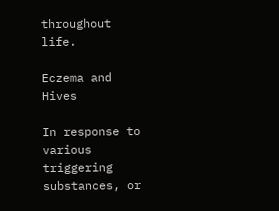throughout life.

Eczema and Hives

In response to various triggering substances, or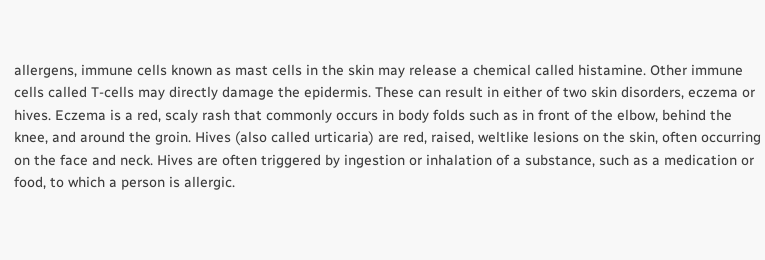allergens, immune cells known as mast cells in the skin may release a chemical called histamine. Other immune cells called T-cells may directly damage the epidermis. These can result in either of two skin disorders, eczema or hives. Eczema is a red, scaly rash that commonly occurs in body folds such as in front of the elbow, behind the knee, and around the groin. Hives (also called urticaria) are red, raised, weltlike lesions on the skin, often occurring on the face and neck. Hives are often triggered by ingestion or inhalation of a substance, such as a medication or food, to which a person is allergic.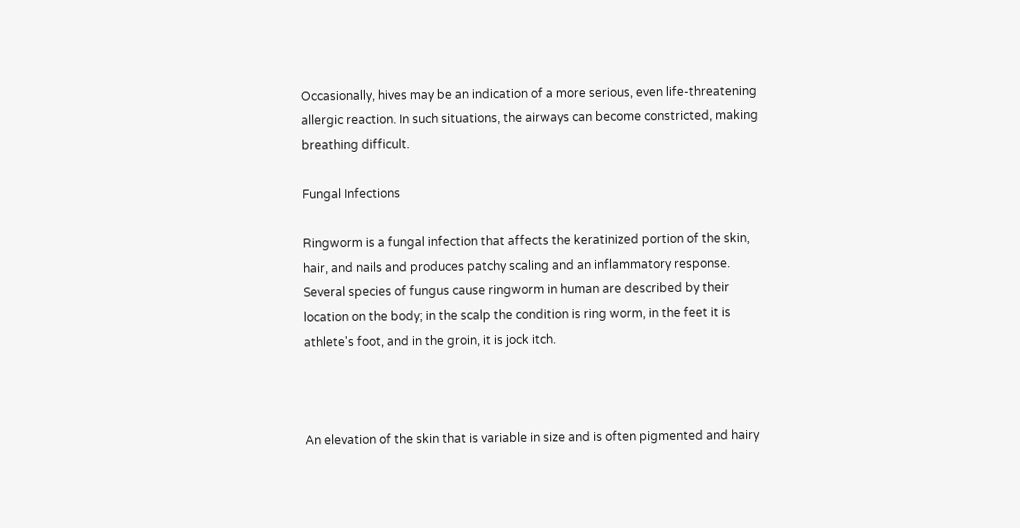Occasionally, hives may be an indication of a more serious, even life-threatening allergic reaction. In such situations, the airways can become constricted, making breathing difficult.

Fungal Infections

Ringworm is a fungal infection that affects the keratinized portion of the skin, hair, and nails and produces patchy scaling and an inflammatory response. Several species of fungus cause ringworm in human are described by their location on the body; in the scalp the condition is ring worm, in the feet it is athlete's foot, and in the groin, it is jock itch.



An elevation of the skin that is variable in size and is often pigmented and hairy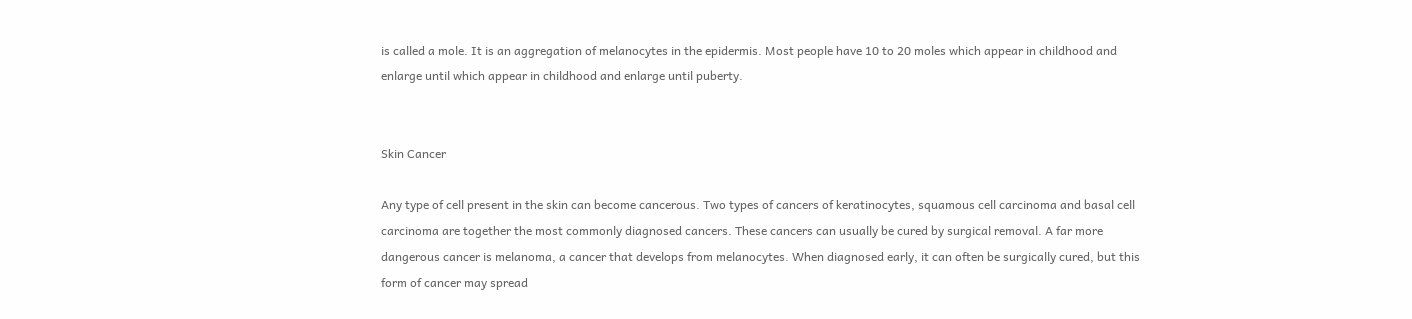is called a mole. It is an aggregation of melanocytes in the epidermis. Most people have 10 to 20 moles which appear in childhood and enlarge until which appear in childhood and enlarge until puberty.


Skin Cancer

Any type of cell present in the skin can become cancerous. Two types of cancers of keratinocytes, squamous cell carcinoma and basal cell carcinoma are together the most commonly diagnosed cancers. These cancers can usually be cured by surgical removal. A far more dangerous cancer is melanoma, a cancer that develops from melanocytes. When diagnosed early, it can often be surgically cured, but this form of cancer may spread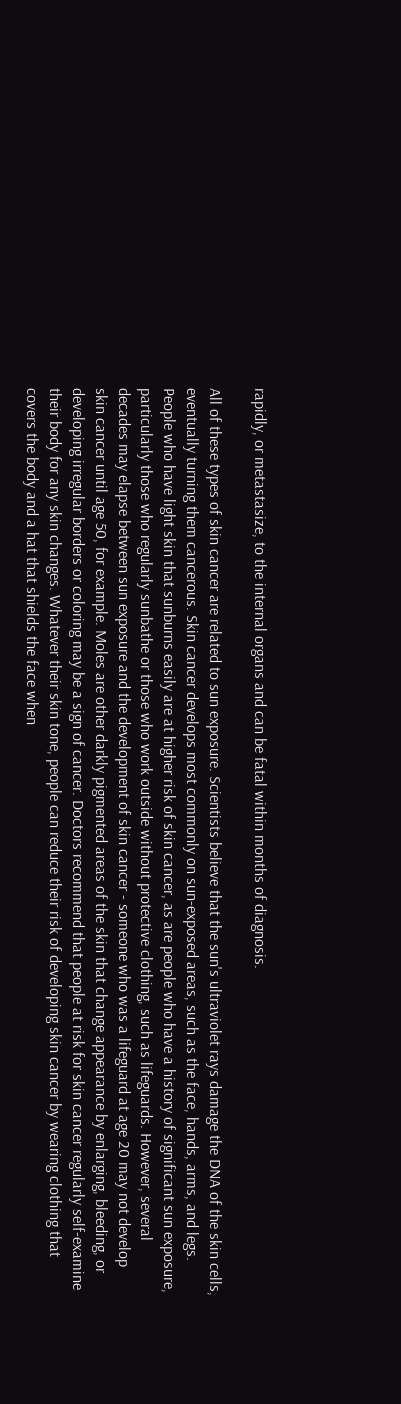rapidly, or metastasize, to the internal organs and can be fatal within months of diagnosis.

All of these types of skin cancer are related to sun exposure. Scientists believe that the sun's ultraviolet rays damage the DNA of the skin cells, eventually turning them cancerous. Skin cancer develops most commonly on sun-exposed areas, such as the face, hands, arms, and legs. People who have light skin that sunburns easily are at higher risk of skin cancer, as are people who have a history of significant sun exposure, particularly those who regularly sunbathe or those who work outside without protective clothing, such as lifeguards. However, several decades may elapse between sun exposure and the development of skin cancer - someone who was a lifeguard at age 20 may not develop skin cancer until age 50, for example. Moles are other darkly pigmented areas of the skin that change appearance by enlarging, bleeding, or developing irregular borders or coloring may be a sign of cancer. Doctors recommend that people at risk for skin cancer regularly self-examine their body for any skin changes. Whatever their skin tone, people can reduce their risk of developing skin cancer by wearing clothing that covers the body and a hat that shields the face when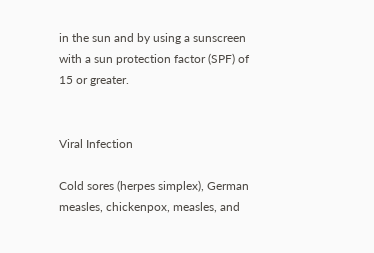in the sun and by using a sunscreen with a sun protection factor (SPF) of 15 or greater.


Viral Infection

Cold sores (herpes simplex), German measles, chickenpox, measles, and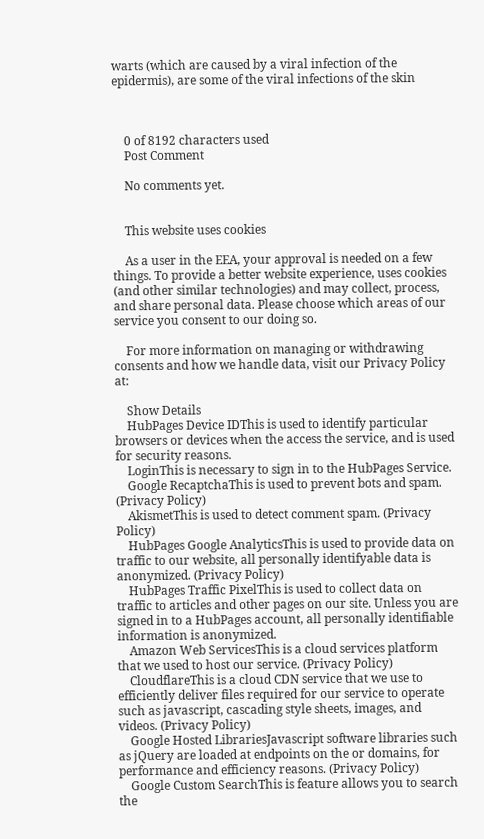warts (which are caused by a viral infection of the epidermis), are some of the viral infections of the skin



    0 of 8192 characters used
    Post Comment

    No comments yet.


    This website uses cookies

    As a user in the EEA, your approval is needed on a few things. To provide a better website experience, uses cookies (and other similar technologies) and may collect, process, and share personal data. Please choose which areas of our service you consent to our doing so.

    For more information on managing or withdrawing consents and how we handle data, visit our Privacy Policy at:

    Show Details
    HubPages Device IDThis is used to identify particular browsers or devices when the access the service, and is used for security reasons.
    LoginThis is necessary to sign in to the HubPages Service.
    Google RecaptchaThis is used to prevent bots and spam. (Privacy Policy)
    AkismetThis is used to detect comment spam. (Privacy Policy)
    HubPages Google AnalyticsThis is used to provide data on traffic to our website, all personally identifyable data is anonymized. (Privacy Policy)
    HubPages Traffic PixelThis is used to collect data on traffic to articles and other pages on our site. Unless you are signed in to a HubPages account, all personally identifiable information is anonymized.
    Amazon Web ServicesThis is a cloud services platform that we used to host our service. (Privacy Policy)
    CloudflareThis is a cloud CDN service that we use to efficiently deliver files required for our service to operate such as javascript, cascading style sheets, images, and videos. (Privacy Policy)
    Google Hosted LibrariesJavascript software libraries such as jQuery are loaded at endpoints on the or domains, for performance and efficiency reasons. (Privacy Policy)
    Google Custom SearchThis is feature allows you to search the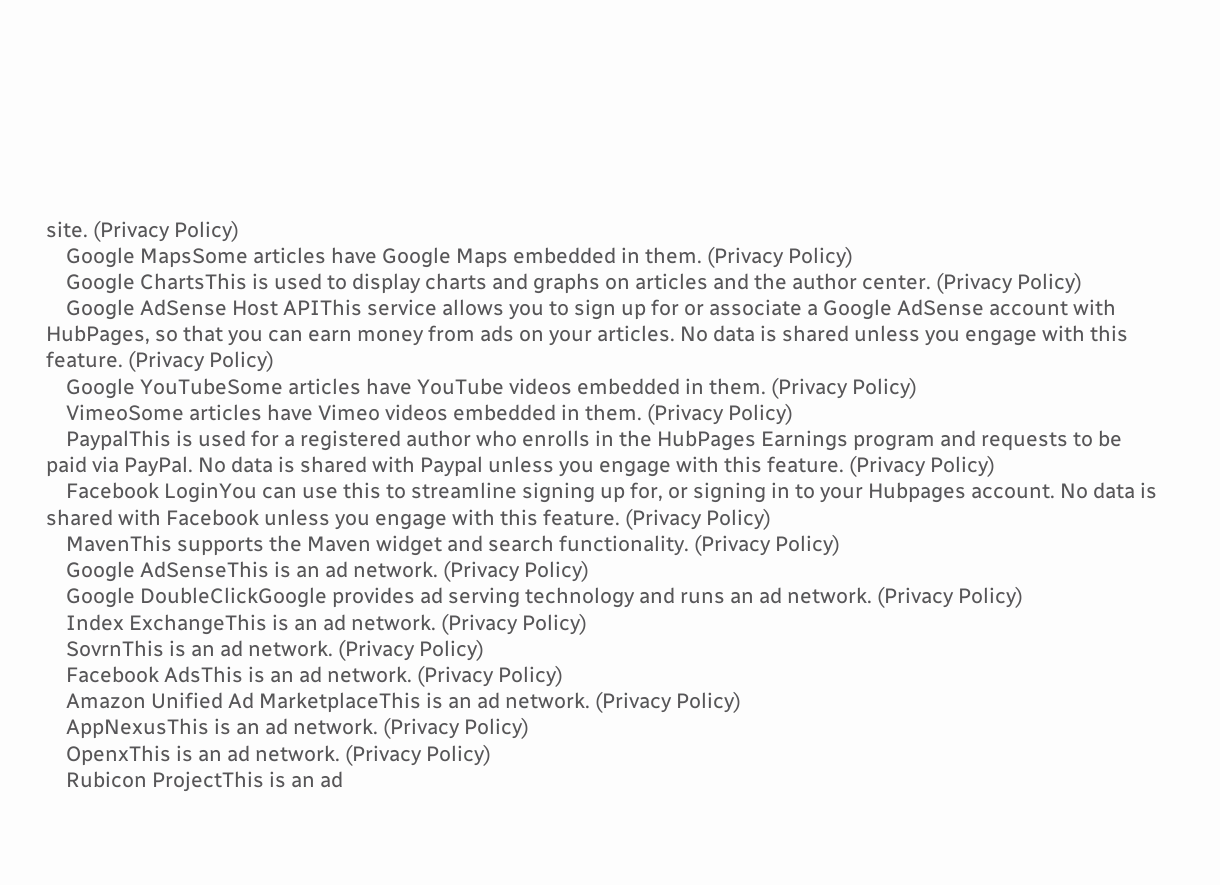site. (Privacy Policy)
    Google MapsSome articles have Google Maps embedded in them. (Privacy Policy)
    Google ChartsThis is used to display charts and graphs on articles and the author center. (Privacy Policy)
    Google AdSense Host APIThis service allows you to sign up for or associate a Google AdSense account with HubPages, so that you can earn money from ads on your articles. No data is shared unless you engage with this feature. (Privacy Policy)
    Google YouTubeSome articles have YouTube videos embedded in them. (Privacy Policy)
    VimeoSome articles have Vimeo videos embedded in them. (Privacy Policy)
    PaypalThis is used for a registered author who enrolls in the HubPages Earnings program and requests to be paid via PayPal. No data is shared with Paypal unless you engage with this feature. (Privacy Policy)
    Facebook LoginYou can use this to streamline signing up for, or signing in to your Hubpages account. No data is shared with Facebook unless you engage with this feature. (Privacy Policy)
    MavenThis supports the Maven widget and search functionality. (Privacy Policy)
    Google AdSenseThis is an ad network. (Privacy Policy)
    Google DoubleClickGoogle provides ad serving technology and runs an ad network. (Privacy Policy)
    Index ExchangeThis is an ad network. (Privacy Policy)
    SovrnThis is an ad network. (Privacy Policy)
    Facebook AdsThis is an ad network. (Privacy Policy)
    Amazon Unified Ad MarketplaceThis is an ad network. (Privacy Policy)
    AppNexusThis is an ad network. (Privacy Policy)
    OpenxThis is an ad network. (Privacy Policy)
    Rubicon ProjectThis is an ad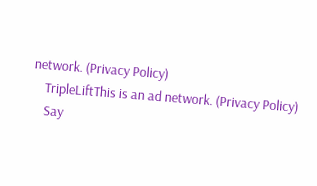network. (Privacy Policy)
    TripleLiftThis is an ad network. (Privacy Policy)
    Say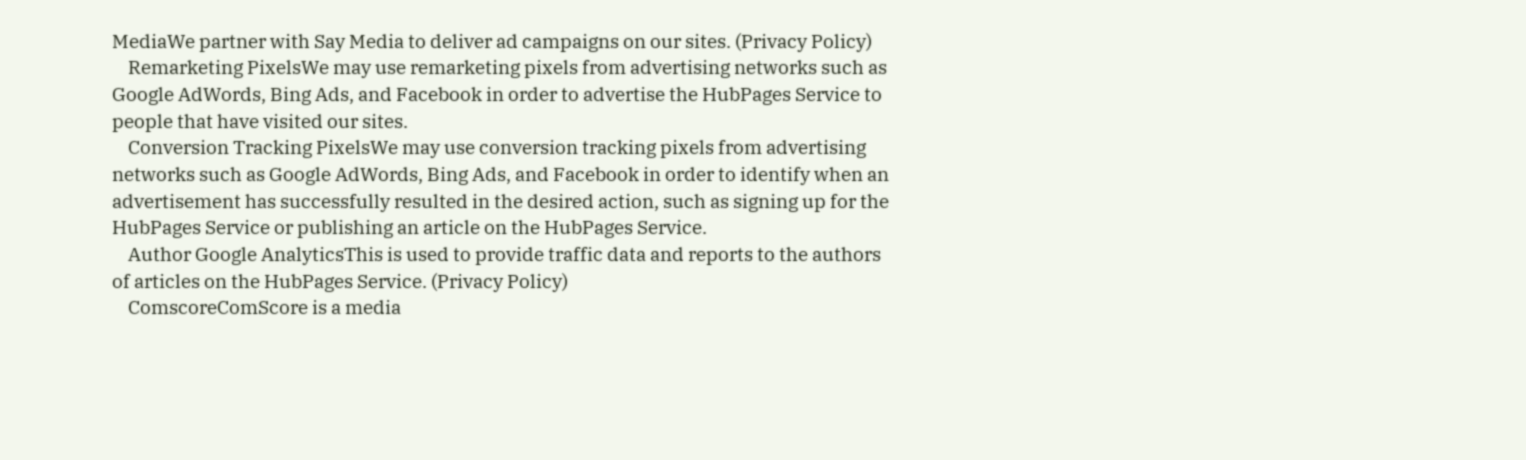MediaWe partner with Say Media to deliver ad campaigns on our sites. (Privacy Policy)
    Remarketing PixelsWe may use remarketing pixels from advertising networks such as Google AdWords, Bing Ads, and Facebook in order to advertise the HubPages Service to people that have visited our sites.
    Conversion Tracking PixelsWe may use conversion tracking pixels from advertising networks such as Google AdWords, Bing Ads, and Facebook in order to identify when an advertisement has successfully resulted in the desired action, such as signing up for the HubPages Service or publishing an article on the HubPages Service.
    Author Google AnalyticsThis is used to provide traffic data and reports to the authors of articles on the HubPages Service. (Privacy Policy)
    ComscoreComScore is a media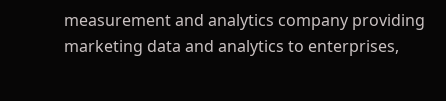measurement and analytics company providing marketing data and analytics to enterprises,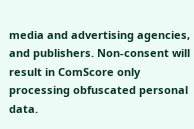media and advertising agencies, and publishers. Non-consent will result in ComScore only processing obfuscated personal data.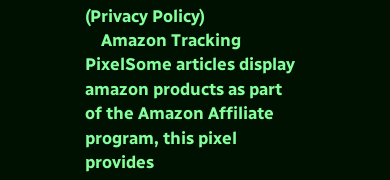(Privacy Policy)
    Amazon Tracking PixelSome articles display amazon products as part of the Amazon Affiliate program, this pixel provides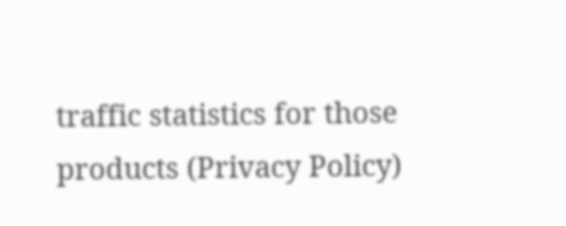traffic statistics for those products (Privacy Policy)